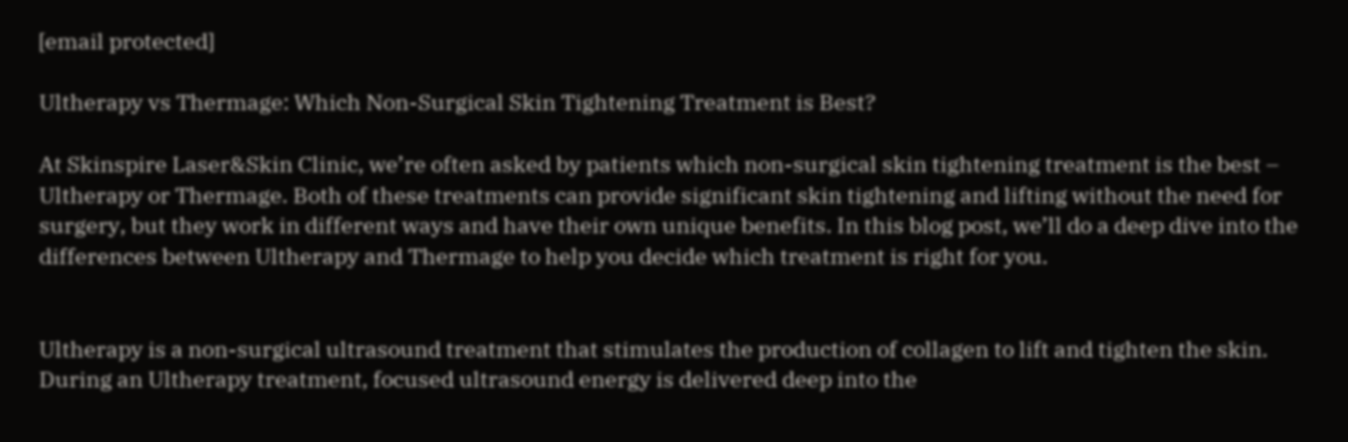[email protected]

Ultherapy vs Thermage: Which Non-Surgical Skin Tightening Treatment is Best?

At Skinspire Laser&Skin Clinic, we’re often asked by patients which non-surgical skin tightening treatment is the best – Ultherapy or Thermage. Both of these treatments can provide significant skin tightening and lifting without the need for surgery, but they work in different ways and have their own unique benefits. In this blog post, we’ll do a deep dive into the differences between Ultherapy and Thermage to help you decide which treatment is right for you.


Ultherapy is a non-surgical ultrasound treatment that stimulates the production of collagen to lift and tighten the skin. During an Ultherapy treatment, focused ultrasound energy is delivered deep into the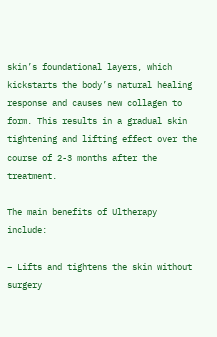skin’s foundational layers, which kickstarts the body’s natural healing response and causes new collagen to form. This results in a gradual skin tightening and lifting effect over the course of 2-3 months after the treatment.

The main benefits of Ultherapy include:

– Lifts and tightens the skin without surgery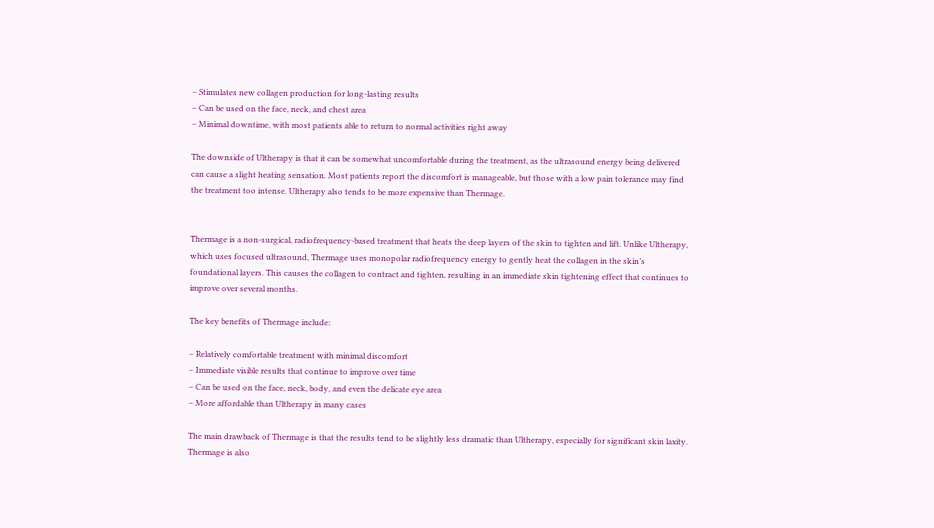– Stimulates new collagen production for long-lasting results
– Can be used on the face, neck, and chest area
– Minimal downtime, with most patients able to return to normal activities right away

The downside of Ultherapy is that it can be somewhat uncomfortable during the treatment, as the ultrasound energy being delivered can cause a slight heating sensation. Most patients report the discomfort is manageable, but those with a low pain tolerance may find the treatment too intense. Ultherapy also tends to be more expensive than Thermage.


Thermage is a non-surgical, radiofrequency-based treatment that heats the deep layers of the skin to tighten and lift. Unlike Ultherapy, which uses focused ultrasound, Thermage uses monopolar radiofrequency energy to gently heat the collagen in the skin’s foundational layers. This causes the collagen to contract and tighten, resulting in an immediate skin tightening effect that continues to improve over several months.

The key benefits of Thermage include:

– Relatively comfortable treatment with minimal discomfort
– Immediate visible results that continue to improve over time
– Can be used on the face, neck, body, and even the delicate eye area
– More affordable than Ultherapy in many cases

The main drawback of Thermage is that the results tend to be slightly less dramatic than Ultherapy, especially for significant skin laxity. Thermage is also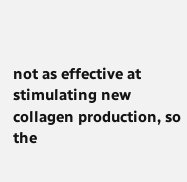not as effective at stimulating new collagen production, so the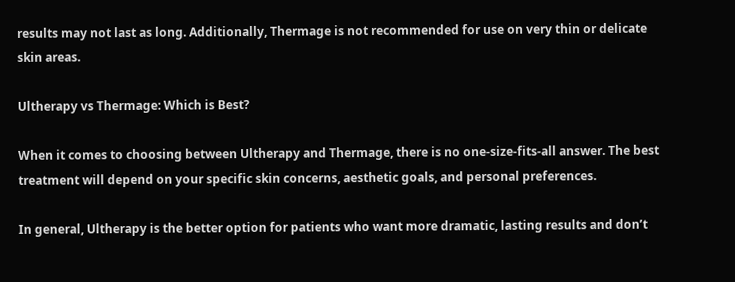results may not last as long. Additionally, Thermage is not recommended for use on very thin or delicate skin areas.

Ultherapy vs Thermage: Which is Best?

When it comes to choosing between Ultherapy and Thermage, there is no one-size-fits-all answer. The best treatment will depend on your specific skin concerns, aesthetic goals, and personal preferences.

In general, Ultherapy is the better option for patients who want more dramatic, lasting results and don’t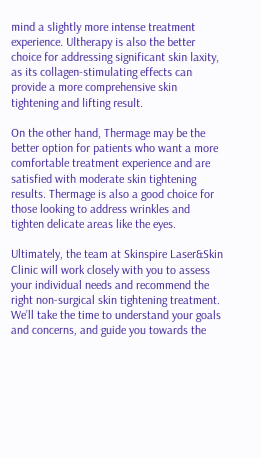mind a slightly more intense treatment experience. Ultherapy is also the better choice for addressing significant skin laxity, as its collagen-stimulating effects can provide a more comprehensive skin tightening and lifting result.

On the other hand, Thermage may be the better option for patients who want a more comfortable treatment experience and are satisfied with moderate skin tightening results. Thermage is also a good choice for those looking to address wrinkles and tighten delicate areas like the eyes.

Ultimately, the team at Skinspire Laser&Skin Clinic will work closely with you to assess your individual needs and recommend the right non-surgical skin tightening treatment. We’ll take the time to understand your goals and concerns, and guide you towards the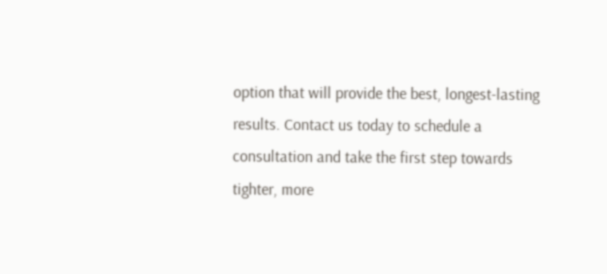option that will provide the best, longest-lasting results. Contact us today to schedule a consultation and take the first step towards tighter, more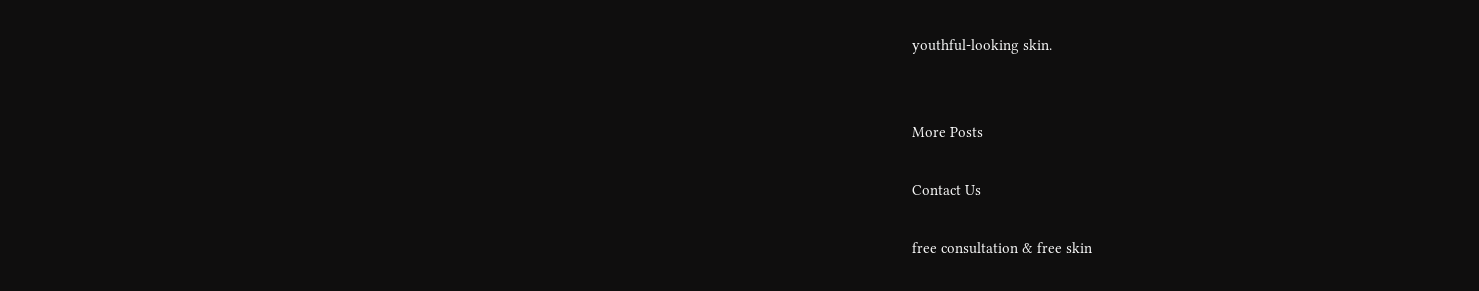youthful-looking skin.


More Posts

Contact Us

free consultation & free skin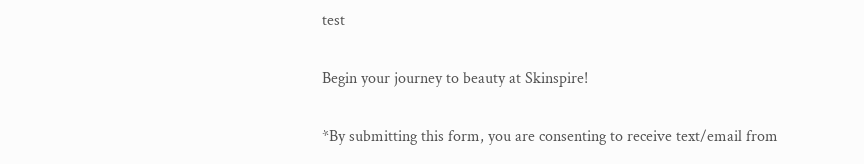test

Begin your journey to beauty at Skinspire!

*By submitting this form, you are consenting to receive text/email from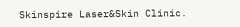Skinspire Laser&Skin Clinic.